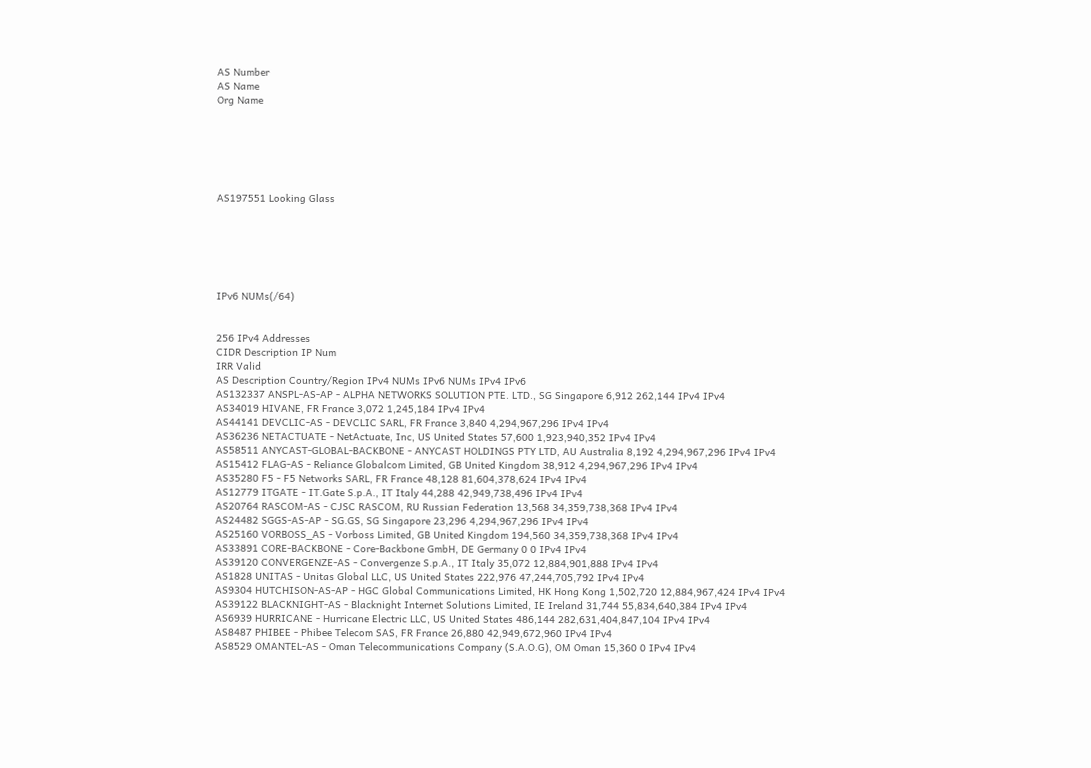AS Number
AS Name
Org Name






AS197551 Looking Glass






IPv6 NUMs(/64)


256 IPv4 Addresses
CIDR Description IP Num
IRR Valid
AS Description Country/Region IPv4 NUMs IPv6 NUMs IPv4 IPv6
AS132337 ANSPL-AS-AP - ALPHA NETWORKS SOLUTION PTE. LTD., SG Singapore 6,912 262,144 IPv4 IPv4
AS34019 HIVANE, FR France 3,072 1,245,184 IPv4 IPv4
AS44141 DEVCLIC-AS - DEVCLIC SARL, FR France 3,840 4,294,967,296 IPv4 IPv4
AS36236 NETACTUATE - NetActuate, Inc, US United States 57,600 1,923,940,352 IPv4 IPv4
AS58511 ANYCAST-GLOBAL-BACKBONE - ANYCAST HOLDINGS PTY LTD, AU Australia 8,192 4,294,967,296 IPv4 IPv4
AS15412 FLAG-AS - Reliance Globalcom Limited, GB United Kingdom 38,912 4,294,967,296 IPv4 IPv4
AS35280 F5 - F5 Networks SARL, FR France 48,128 81,604,378,624 IPv4 IPv4
AS12779 ITGATE - IT.Gate S.p.A., IT Italy 44,288 42,949,738,496 IPv4 IPv4
AS20764 RASCOM-AS - CJSC RASCOM, RU Russian Federation 13,568 34,359,738,368 IPv4 IPv4
AS24482 SGGS-AS-AP - SG.GS, SG Singapore 23,296 4,294,967,296 IPv4 IPv4
AS25160 VORBOSS_AS - Vorboss Limited, GB United Kingdom 194,560 34,359,738,368 IPv4 IPv4
AS33891 CORE-BACKBONE - Core-Backbone GmbH, DE Germany 0 0 IPv4 IPv4
AS39120 CONVERGENZE-AS - Convergenze S.p.A., IT Italy 35,072 12,884,901,888 IPv4 IPv4
AS1828 UNITAS - Unitas Global LLC, US United States 222,976 47,244,705,792 IPv4 IPv4
AS9304 HUTCHISON-AS-AP - HGC Global Communications Limited, HK Hong Kong 1,502,720 12,884,967,424 IPv4 IPv4
AS39122 BLACKNIGHT-AS - Blacknight Internet Solutions Limited, IE Ireland 31,744 55,834,640,384 IPv4 IPv4
AS6939 HURRICANE - Hurricane Electric LLC, US United States 486,144 282,631,404,847,104 IPv4 IPv4
AS8487 PHIBEE - Phibee Telecom SAS, FR France 26,880 42,949,672,960 IPv4 IPv4
AS8529 OMANTEL-AS - Oman Telecommunications Company (S.A.O.G), OM Oman 15,360 0 IPv4 IPv4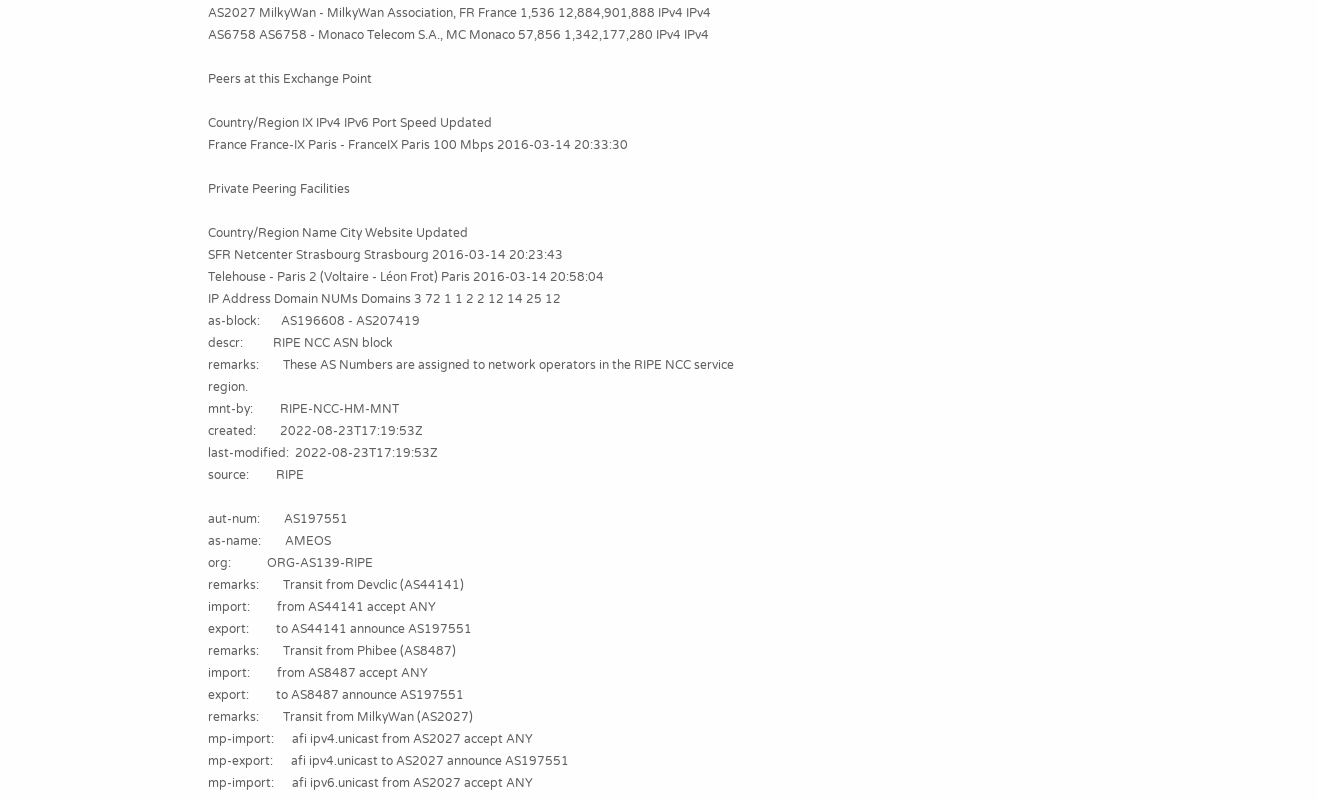AS2027 MilkyWan - MilkyWan Association, FR France 1,536 12,884,901,888 IPv4 IPv4
AS6758 AS6758 - Monaco Telecom S.A., MC Monaco 57,856 1,342,177,280 IPv4 IPv4

Peers at this Exchange Point

Country/Region IX IPv4 IPv6 Port Speed Updated
France France-IX Paris - FranceIX Paris 100 Mbps 2016-03-14 20:33:30

Private Peering Facilities

Country/Region Name City Website Updated
SFR Netcenter Strasbourg Strasbourg 2016-03-14 20:23:43
Telehouse - Paris 2 (Voltaire - Léon Frot) Paris 2016-03-14 20:58:04
IP Address Domain NUMs Domains 3 72 1 1 2 2 12 14 25 12
as-block:       AS196608 - AS207419
descr:          RIPE NCC ASN block
remarks:        These AS Numbers are assigned to network operators in the RIPE NCC service region.
mnt-by:         RIPE-NCC-HM-MNT
created:        2022-08-23T17:19:53Z
last-modified:  2022-08-23T17:19:53Z
source:         RIPE

aut-num:        AS197551
as-name:        AMEOS
org:            ORG-AS139-RIPE
remarks:        Transit from Devclic (AS44141)
import:         from AS44141 accept ANY
export:         to AS44141 announce AS197551
remarks:        Transit from Phibee (AS8487)
import:         from AS8487 accept ANY
export:         to AS8487 announce AS197551
remarks:        Transit from MilkyWan (AS2027)
mp-import:      afi ipv4.unicast from AS2027 accept ANY
mp-export:      afi ipv4.unicast to AS2027 announce AS197551
mp-import:      afi ipv6.unicast from AS2027 accept ANY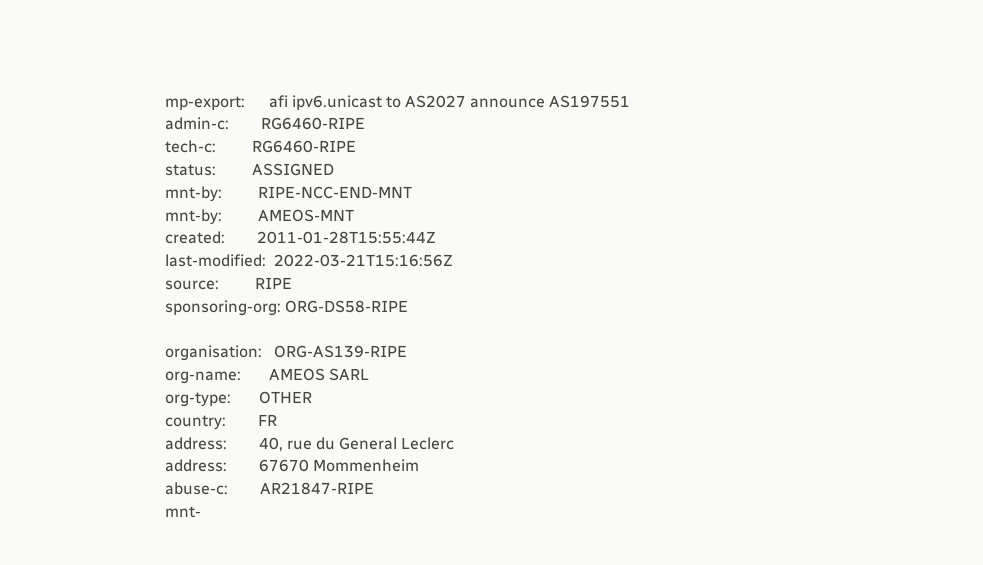mp-export:      afi ipv6.unicast to AS2027 announce AS197551
admin-c:        RG6460-RIPE
tech-c:         RG6460-RIPE
status:         ASSIGNED
mnt-by:         RIPE-NCC-END-MNT
mnt-by:         AMEOS-MNT
created:        2011-01-28T15:55:44Z
last-modified:  2022-03-21T15:16:56Z
source:         RIPE
sponsoring-org: ORG-DS58-RIPE

organisation:   ORG-AS139-RIPE
org-name:       AMEOS SARL
org-type:       OTHER
country:        FR
address:        40, rue du General Leclerc
address:        67670 Mommenheim
abuse-c:        AR21847-RIPE
mnt-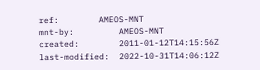ref:        AMEOS-MNT
mnt-by:         AMEOS-MNT
created:        2011-01-12T14:15:56Z
last-modified:  2022-10-31T14:06:12Z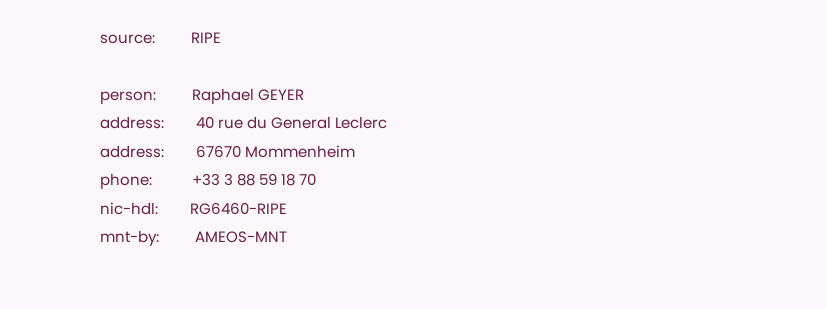source:         RIPE

person:         Raphael GEYER
address:        40 rue du General Leclerc
address:        67670 Mommenheim
phone:          +33 3 88 59 18 70
nic-hdl:        RG6460-RIPE
mnt-by:         AMEOS-MNT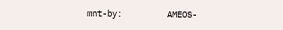mnt-by:         AMEOS-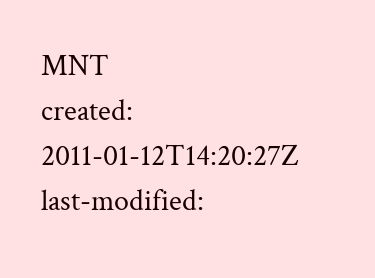MNT
created:        2011-01-12T14:20:27Z
last-modified: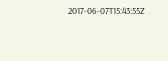2017-06-07T15:43:55Z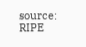source:         RIPE